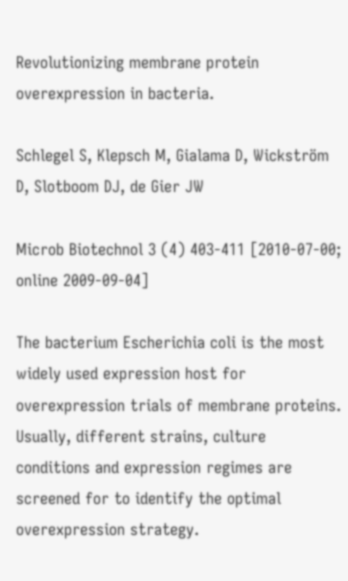Revolutionizing membrane protein overexpression in bacteria.

Schlegel S, Klepsch M, Gialama D, Wickström D, Slotboom DJ, de Gier JW

Microb Biotechnol 3 (4) 403-411 [2010-07-00; online 2009-09-04]

The bacterium Escherichia coli is the most widely used expression host for overexpression trials of membrane proteins. Usually, different strains, culture conditions and expression regimes are screened for to identify the optimal overexpression strategy.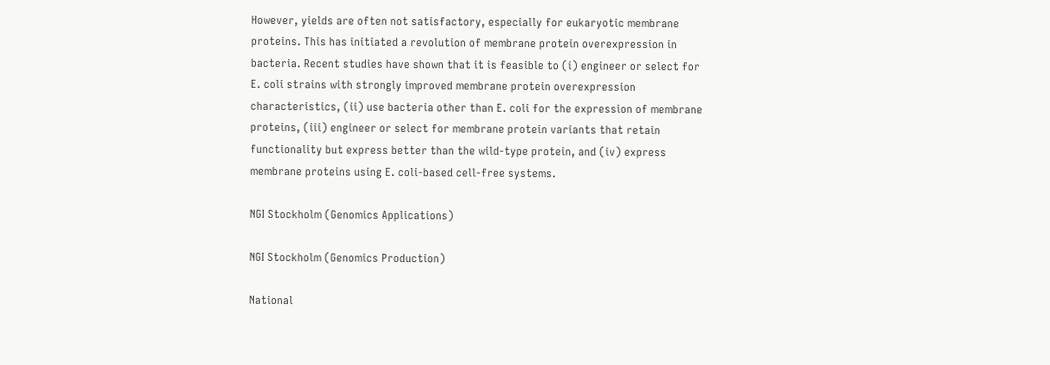However, yields are often not satisfactory, especially for eukaryotic membrane proteins. This has initiated a revolution of membrane protein overexpression in bacteria. Recent studies have shown that it is feasible to (i) engineer or select for E. coli strains with strongly improved membrane protein overexpression characteristics, (ii) use bacteria other than E. coli for the expression of membrane proteins, (iii) engineer or select for membrane protein variants that retain functionality but express better than the wild-type protein, and (iv) express membrane proteins using E. coli-based cell-free systems.

NGI Stockholm (Genomics Applications)

NGI Stockholm (Genomics Production)

National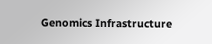Genomics Infrastructure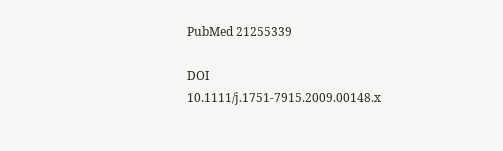PubMed 21255339

DOI 10.1111/j.1751-7915.2009.00148.x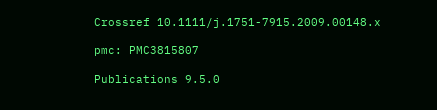Crossref 10.1111/j.1751-7915.2009.00148.x

pmc: PMC3815807

Publications 9.5.0